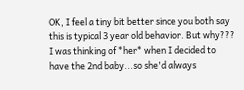OK, I feel a tiny bit better since you both say this is typical 3 year old behavior. But why??? I was thinking of *her* when I decided to have the 2nd baby...so she'd always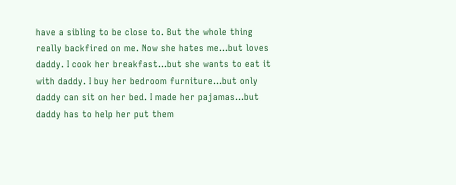have a sibling to be close to. But the whole thing really backfired on me. Now she hates me...but loves daddy. I cook her breakfast...but she wants to eat it with daddy. I buy her bedroom furniture...but only daddy can sit on her bed. I made her pajamas...but daddy has to help her put them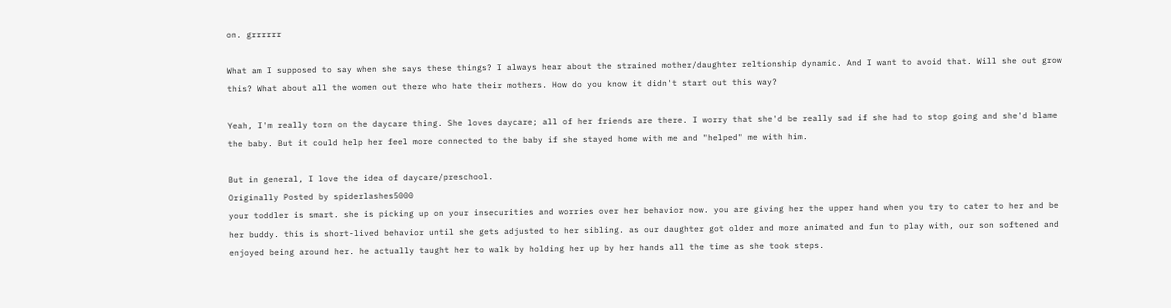on. grrrrrr

What am I supposed to say when she says these things? I always hear about the strained mother/daughter reltionship dynamic. And I want to avoid that. Will she out grow this? What about all the women out there who hate their mothers. How do you know it didn't start out this way?

Yeah, I'm really torn on the daycare thing. She loves daycare; all of her friends are there. I worry that she'd be really sad if she had to stop going and she'd blame the baby. But it could help her feel more connected to the baby if she stayed home with me and "helped" me with him.

But in general, I love the idea of daycare/preschool.
Originally Posted by spiderlashes5000
your toddler is smart. she is picking up on your insecurities and worries over her behavior now. you are giving her the upper hand when you try to cater to her and be her buddy. this is short-lived behavior until she gets adjusted to her sibling. as our daughter got older and more animated and fun to play with, our son softened and enjoyed being around her. he actually taught her to walk by holding her up by her hands all the time as she took steps.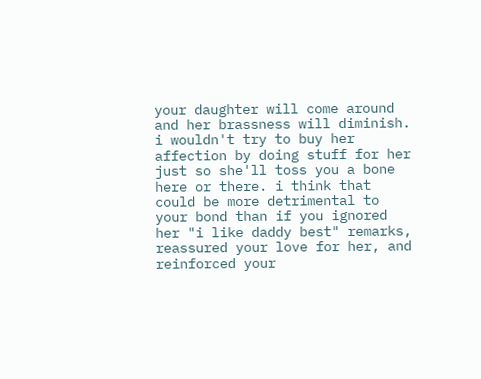your daughter will come around and her brassness will diminish. i wouldn't try to buy her affection by doing stuff for her just so she'll toss you a bone here or there. i think that could be more detrimental to your bond than if you ignored her "i like daddy best" remarks, reassured your love for her, and reinforced your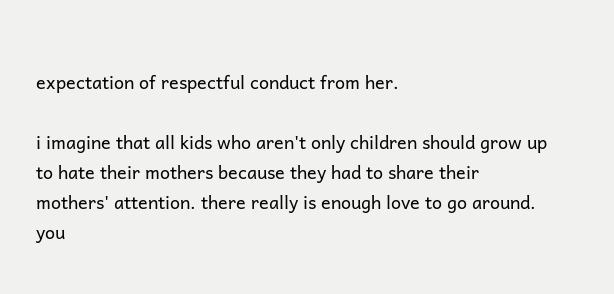expectation of respectful conduct from her.

i imagine that all kids who aren't only children should grow up to hate their mothers because they had to share their mothers' attention. there really is enough love to go around. you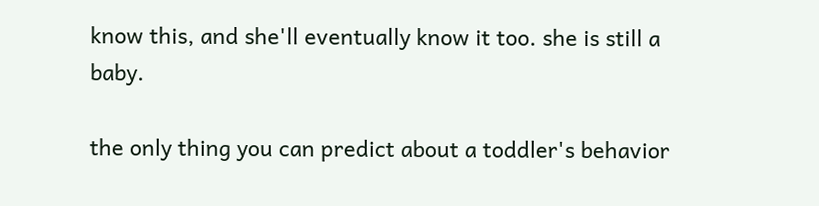know this, and she'll eventually know it too. she is still a baby.

the only thing you can predict about a toddler's behavior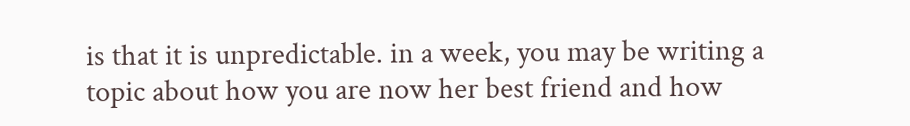is that it is unpredictable. in a week, you may be writing a topic about how you are now her best friend and how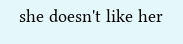she doesn't like her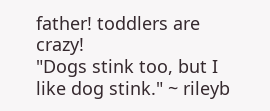father! toddlers are crazy!
"Dogs stink too, but I like dog stink." ~ rileyb